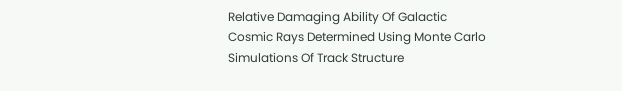Relative Damaging Ability Of Galactic Cosmic Rays Determined Using Monte Carlo Simulations Of Track Structure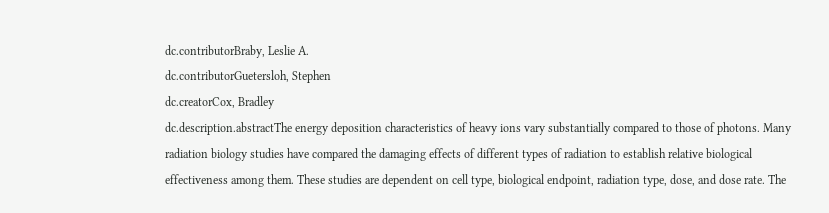dc.contributorBraby, Leslie A.
dc.contributorGuetersloh, Stephen
dc.creatorCox, Bradley
dc.description.abstractThe energy deposition characteristics of heavy ions vary substantially compared to those of photons. Many radiation biology studies have compared the damaging effects of different types of radiation to establish relative biological effectiveness among them. These studies are dependent on cell type, biological endpoint, radiation type, dose, and dose rate. The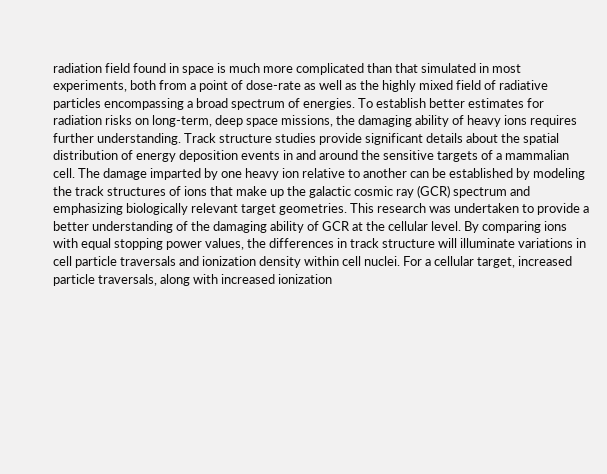radiation field found in space is much more complicated than that simulated in most experiments, both from a point of dose-rate as well as the highly mixed field of radiative particles encompassing a broad spectrum of energies. To establish better estimates for radiation risks on long-term, deep space missions, the damaging ability of heavy ions requires further understanding. Track structure studies provide significant details about the spatial distribution of energy deposition events in and around the sensitive targets of a mammalian cell. The damage imparted by one heavy ion relative to another can be established by modeling the track structures of ions that make up the galactic cosmic ray (GCR) spectrum and emphasizing biologically relevant target geometries. This research was undertaken to provide a better understanding of the damaging ability of GCR at the cellular level. By comparing ions with equal stopping power values, the differences in track structure will illuminate variations in cell particle traversals and ionization density within cell nuclei. For a cellular target, increased particle traversals, along with increased ionization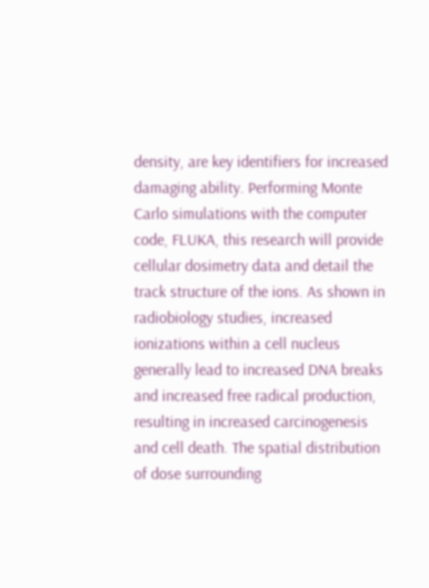density, are key identifiers for increased damaging ability. Performing Monte Carlo simulations with the computer code, FLUKA, this research will provide cellular dosimetry data and detail the track structure of the ions. As shown in radiobiology studies, increased ionizations within a cell nucleus generally lead to increased DNA breaks and increased free radical production, resulting in increased carcinogenesis and cell death. The spatial distribution of dose surrounding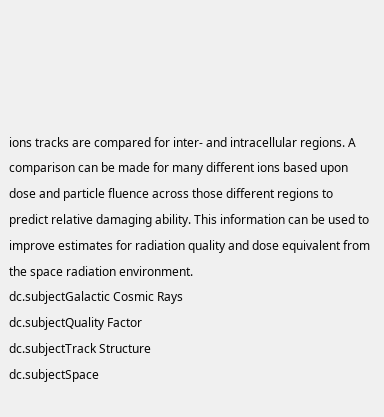ions tracks are compared for inter- and intracellular regions. A comparison can be made for many different ions based upon dose and particle fluence across those different regions to predict relative damaging ability. This information can be used to improve estimates for radiation quality and dose equivalent from the space radiation environment.
dc.subjectGalactic Cosmic Rays
dc.subjectQuality Factor
dc.subjectTrack Structure
dc.subjectSpace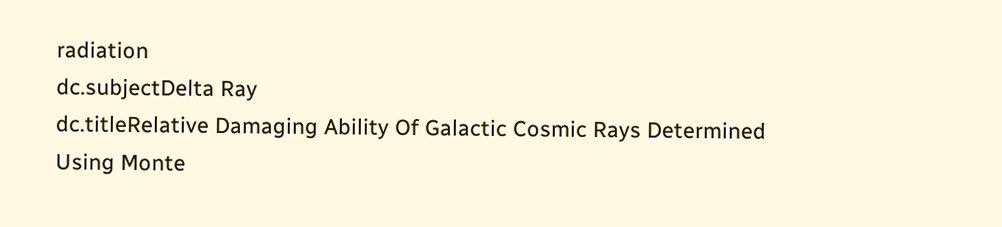radiation
dc.subjectDelta Ray
dc.titleRelative Damaging Ability Of Galactic Cosmic Rays Determined Using Monte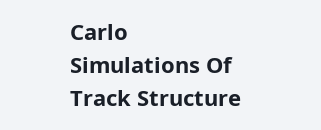Carlo Simulations Of Track Structure